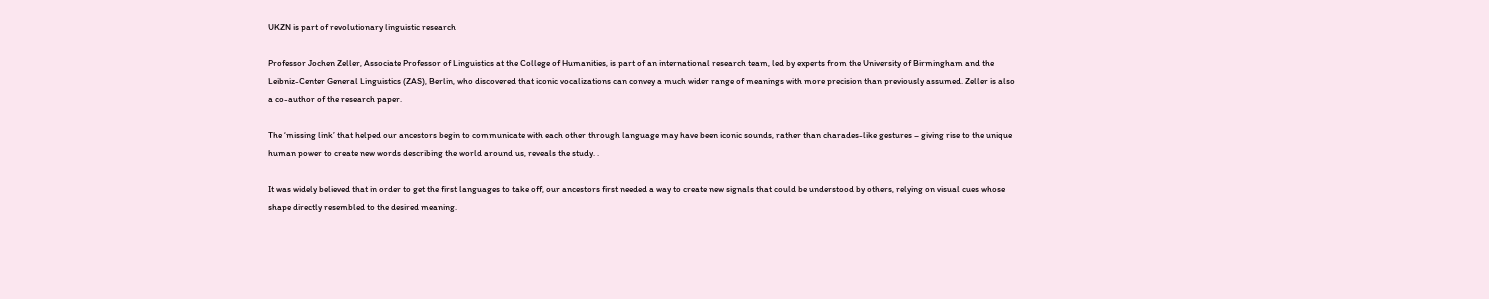UKZN is part of revolutionary linguistic research

Professor Jochen Zeller, Associate Professor of Linguistics at the College of Humanities, is part of an international research team, led by experts from the University of Birmingham and the Leibniz-Center General Linguistics (ZAS), Berlin, who discovered that iconic vocalizations can convey a much wider range of meanings with more precision than previously assumed. Zeller is also a co-author of the research paper.

The ‘missing link’ that helped our ancestors begin to communicate with each other through language may have been iconic sounds, rather than charades-like gestures – giving rise to the unique human power to create new words describing the world around us, reveals the study. .

It was widely believed that in order to get the first languages to take off, our ancestors first needed a way to create new signals that could be understood by others, relying on visual cues whose shape directly resembled to the desired meaning.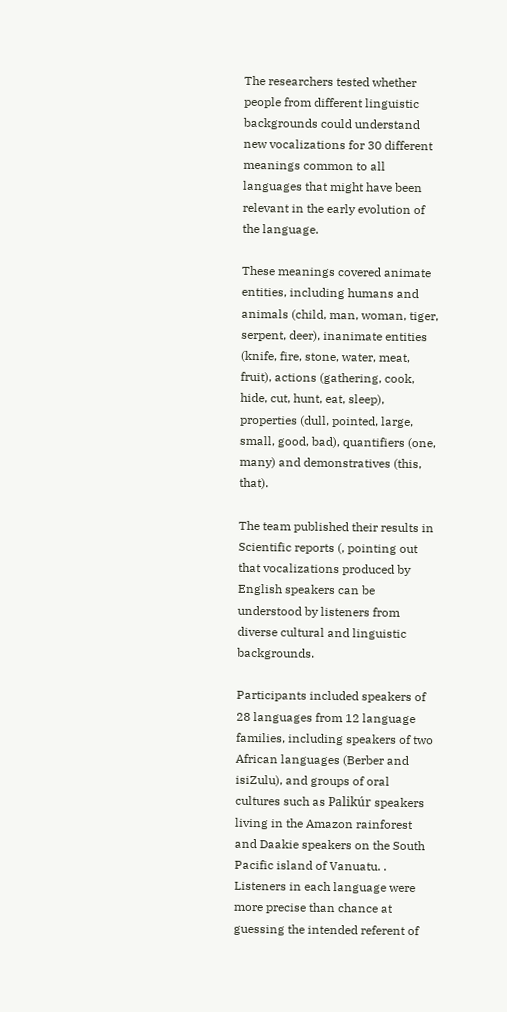The researchers tested whether people from different linguistic backgrounds could understand new vocalizations for 30 different meanings common to all languages that might have been relevant in the early evolution of the language.

These meanings covered animate entities, including humans and animals (child, man, woman, tiger, serpent, deer), inanimate entities (knife, fire, stone, water, meat, fruit), actions (gathering, cook, hide, cut, hunt, eat, sleep), properties (dull, pointed, large, small, good, bad), quantifiers (one, many) and demonstratives (this, that).

The team published their results in Scientific reports (, pointing out that vocalizations produced by English speakers can be understood by listeners from diverse cultural and linguistic backgrounds.

Participants included speakers of 28 languages from 12 language families, including speakers of two African languages (Berber and isiZulu), and groups of oral cultures such as Palikúr speakers living in the Amazon rainforest and Daakie speakers on the South Pacific island of Vanuatu. . Listeners in each language were more precise than chance at guessing the intended referent of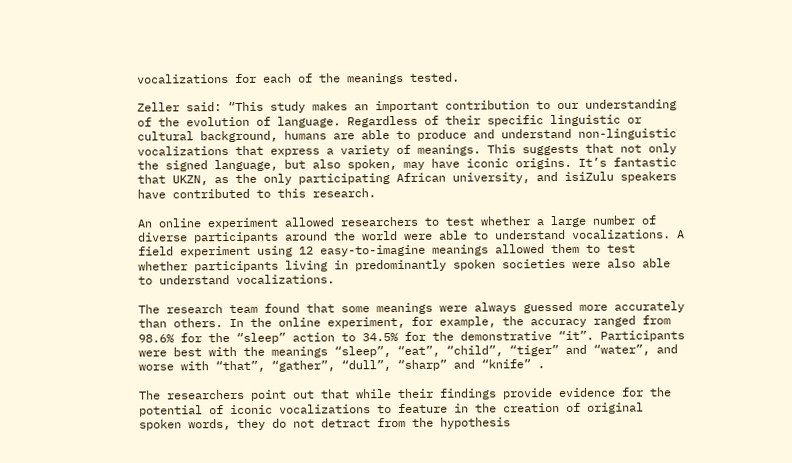vocalizations for each of the meanings tested.

Zeller said: “This study makes an important contribution to our understanding of the evolution of language. Regardless of their specific linguistic or cultural background, humans are able to produce and understand non-linguistic vocalizations that express a variety of meanings. This suggests that not only the signed language, but also spoken, may have iconic origins. It’s fantastic that UKZN, as the only participating African university, and isiZulu speakers have contributed to this research.

An online experiment allowed researchers to test whether a large number of diverse participants around the world were able to understand vocalizations. A field experiment using 12 easy-to-imagine meanings allowed them to test whether participants living in predominantly spoken societies were also able to understand vocalizations.

The research team found that some meanings were always guessed more accurately than others. In the online experiment, for example, the accuracy ranged from 98.6% for the “sleep” action to 34.5% for the demonstrative “it”. Participants were best with the meanings “sleep”, “eat”, “child”, “tiger” and “water”, and worse with “that”, “gather”, “dull”, “sharp” and “knife” .

The researchers point out that while their findings provide evidence for the potential of iconic vocalizations to feature in the creation of original spoken words, they do not detract from the hypothesis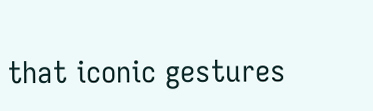that iconic gestures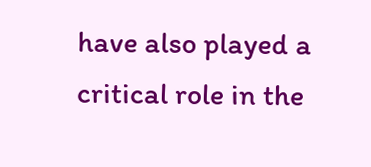have also played a critical role in the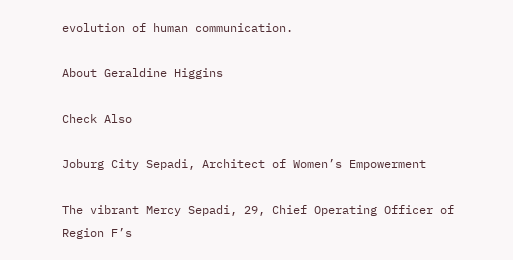evolution of human communication.

About Geraldine Higgins

Check Also

Joburg City Sepadi, Architect of Women’s Empowerment

The vibrant Mercy Sepadi, 29, Chief Operating Officer of Region F’s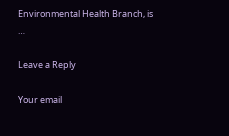Environmental Health Branch, is …

Leave a Reply

Your email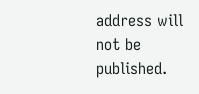address will not be published.